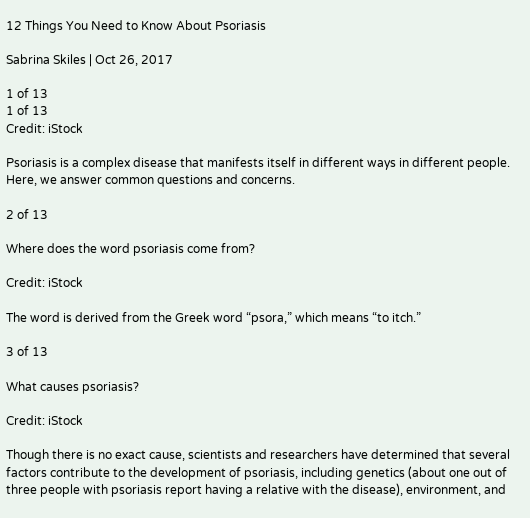12 Things You Need to Know About Psoriasis

Sabrina Skiles | Oct 26, 2017

1 of 13
1 of 13
Credit: iStock

Psoriasis is a complex disease that manifests itself in different ways in different people. Here, we answer common questions and concerns.

2 of 13

Where does the word psoriasis come from?

Credit: iStock

The word is derived from the Greek word “psora,” which means “to itch.”

3 of 13

What causes psoriasis?

Credit: iStock

Though there is no exact cause, scientists and researchers have determined that several factors contribute to the development of psoriasis, including genetics (about one out of three people with psoriasis report having a relative with the disease), environment, and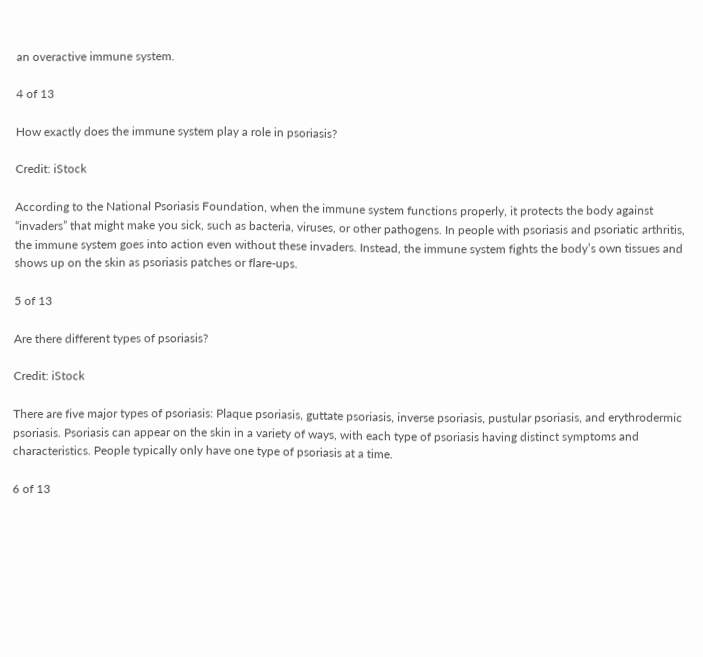an overactive immune system.

4 of 13

How exactly does the immune system play a role in psoriasis?

Credit: iStock

According to the National Psoriasis Foundation, when the immune system functions properly, it protects the body against “invaders” that might make you sick, such as bacteria, viruses, or other pathogens. In people with psoriasis and psoriatic arthritis, the immune system goes into action even without these invaders. Instead, the immune system fights the body’s own tissues and shows up on the skin as psoriasis patches or flare-ups.

5 of 13

Are there different types of psoriasis?

Credit: iStock

There are five major types of psoriasis: Plaque psoriasis, guttate psoriasis, inverse psoriasis, pustular psoriasis, and erythrodermic psoriasis. Psoriasis can appear on the skin in a variety of ways, with each type of psoriasis having distinct symptoms and characteristics. People typically only have one type of psoriasis at a time.

6 of 13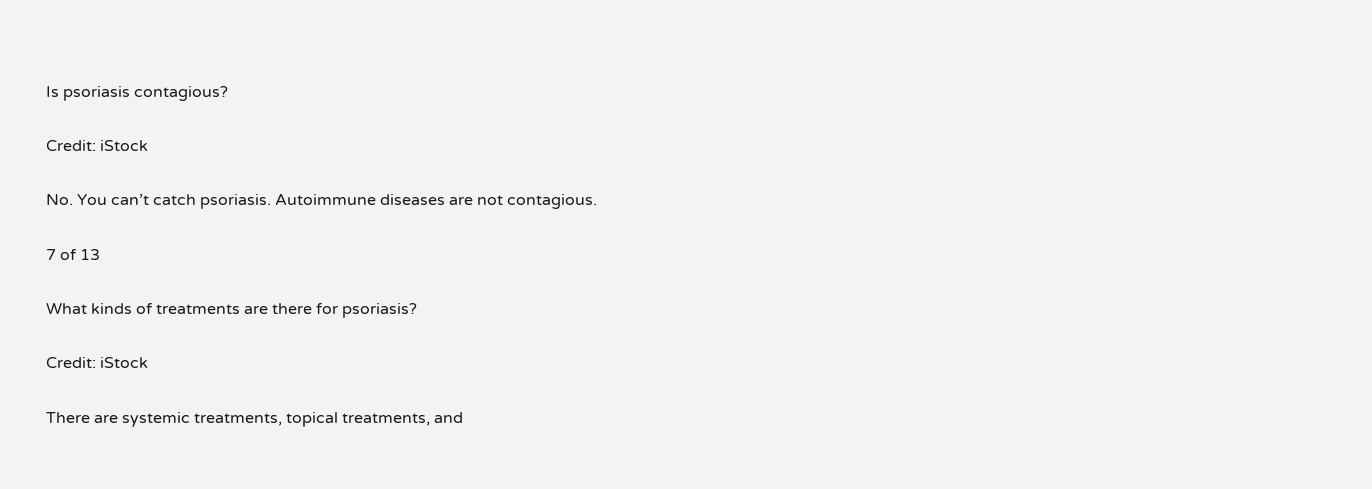Is psoriasis contagious?

Credit: iStock

No. You can’t catch psoriasis. Autoimmune diseases are not contagious.

7 of 13

What kinds of treatments are there for psoriasis?

Credit: iStock

There are systemic treatments, topical treatments, and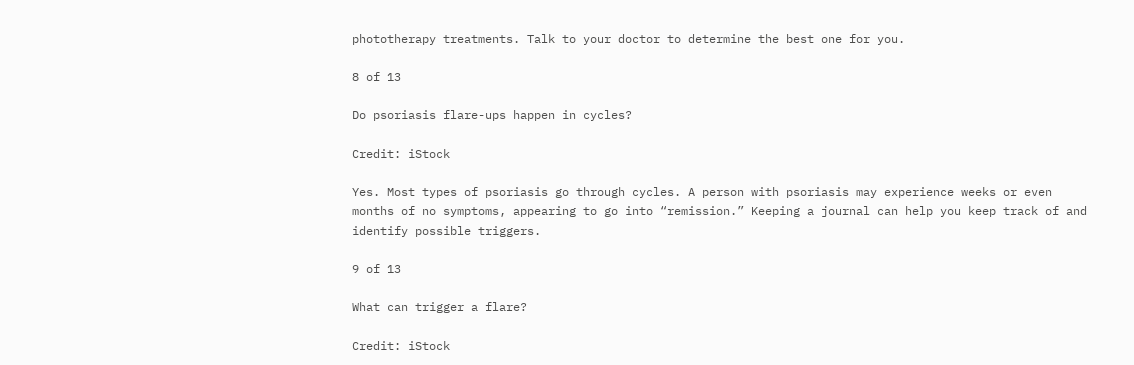phototherapy treatments. Talk to your doctor to determine the best one for you.

8 of 13

Do psoriasis flare-ups happen in cycles?

Credit: iStock

Yes. Most types of psoriasis go through cycles. A person with psoriasis may experience weeks or even months of no symptoms, appearing to go into “remission.” Keeping a journal can help you keep track of and identify possible triggers.

9 of 13

What can trigger a flare?

Credit: iStock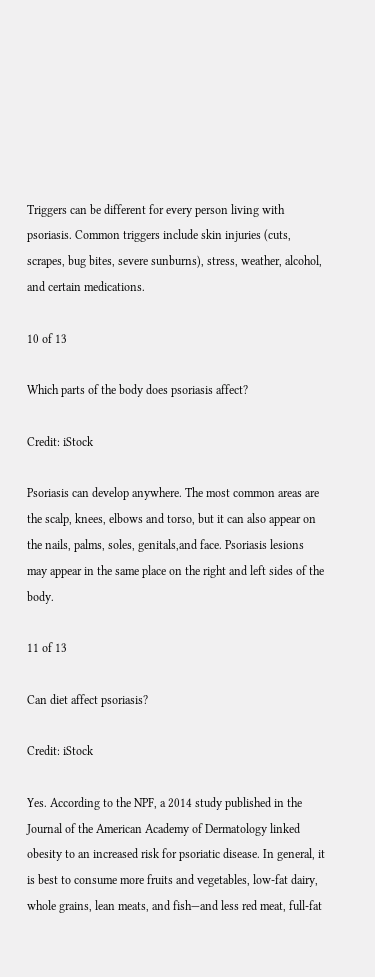Triggers can be different for every person living with psoriasis. Common triggers include skin injuries (cuts, scrapes, bug bites, severe sunburns), stress, weather, alcohol, and certain medications.

10 of 13

Which parts of the body does psoriasis affect?

Credit: iStock

Psoriasis can develop anywhere. The most common areas are the scalp, knees, elbows and torso, but it can also appear on the nails, palms, soles, genitals,and face. Psoriasis lesions may appear in the same place on the right and left sides of the body.

11 of 13

Can diet affect psoriasis?

Credit: iStock

Yes. According to the NPF, a 2014 study published in the Journal of the American Academy of Dermatology linked obesity to an increased risk for psoriatic disease. In general, it is best to consume more fruits and vegetables, low-fat dairy, whole grains, lean meats, and fish—and less red meat, full-fat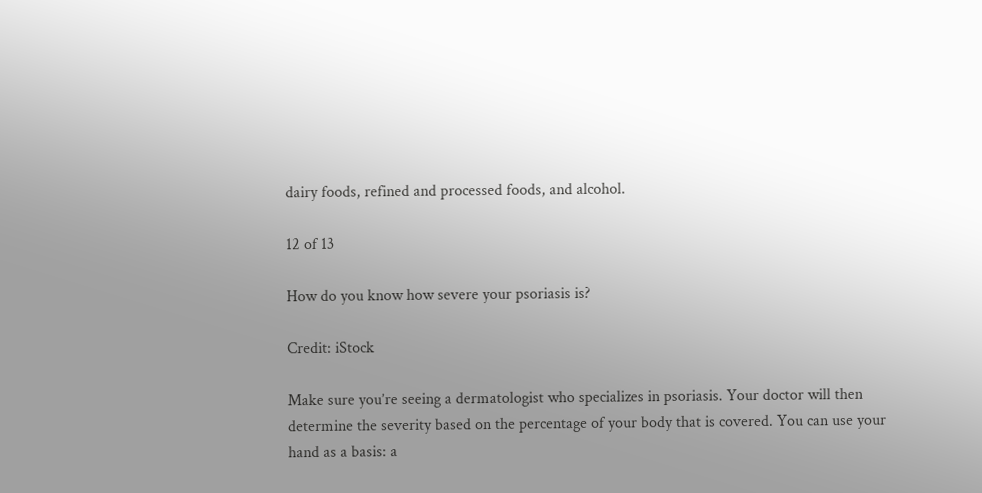dairy foods, refined and processed foods, and alcohol.

12 of 13

How do you know how severe your psoriasis is?

Credit: iStock

Make sure you’re seeing a dermatologist who specializes in psoriasis. Your doctor will then determine the severity based on the percentage of your body that is covered. You can use your hand as a basis: a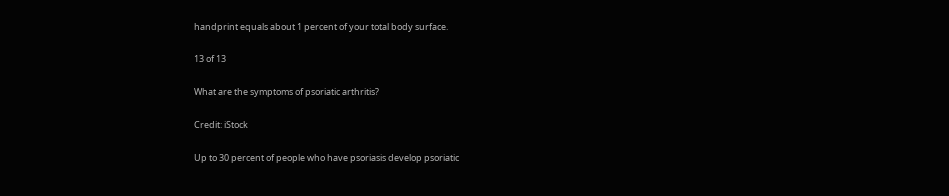handprint equals about 1 percent of your total body surface.

13 of 13

What are the symptoms of psoriatic arthritis?

Credit: iStock

Up to 30 percent of people who have psoriasis develop psoriatic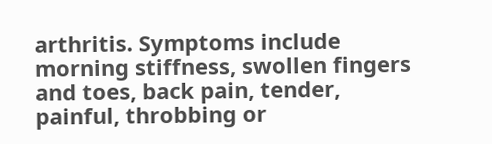arthritis. Symptoms include morning stiffness, swollen fingers and toes, back pain, tender, painful, throbbing or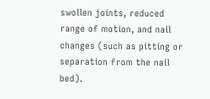swollen joints, reduced range of motion, and nail changes (such as pitting or separation from the nail bed).